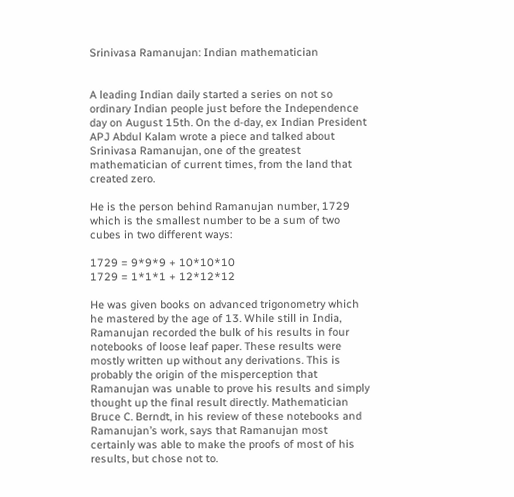Srinivasa Ramanujan: Indian mathematician


A leading Indian daily started a series on not so ordinary Indian people just before the Independence day on August 15th. On the d-day, ex Indian President APJ Abdul Kalam wrote a piece and talked about Srinivasa Ramanujan, one of the greatest mathematician of current times, from the land that created zero.

He is the person behind Ramanujan number, 1729 which is the smallest number to be a sum of two cubes in two different ways:

1729 = 9*9*9 + 10*10*10
1729 = 1*1*1 + 12*12*12

He was given books on advanced trigonometry which he mastered by the age of 13. While still in India, Ramanujan recorded the bulk of his results in four notebooks of loose leaf paper. These results were mostly written up without any derivations. This is probably the origin of the misperception that Ramanujan was unable to prove his results and simply thought up the final result directly. Mathematician Bruce C. Berndt, in his review of these notebooks and Ramanujan’s work, says that Ramanujan most certainly was able to make the proofs of most of his results, but chose not to.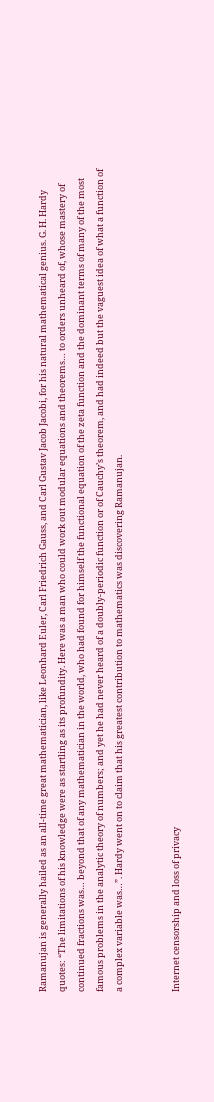Ramanujan is generally hailed as an all-time great mathematician, like Leonhard Euler, Carl Friedrich Gauss, and Carl Gustav Jacob Jacobi, for his natural mathematical genius. G. H. Hardy quotes: “The limitations of his knowledge were as startling as its profundity. Here was a man who could work out modular equations and theorems… to orders unheard of, whose mastery of continued fractions was… beyond that of any mathematician in the world, who had found for himself the functional equation of the zeta function and the dominant terms of many of the most famous problems in the analytic theory of numbers; and yet he had never heard of a doubly-periodic function or of Cauchy’s theorem, and had indeed but the vaguest idea of what a function of a complex variable was…”. Hardy went on to claim that his greatest contribution to mathematics was discovering Ramanujan.


Internet censorship and loss of privacy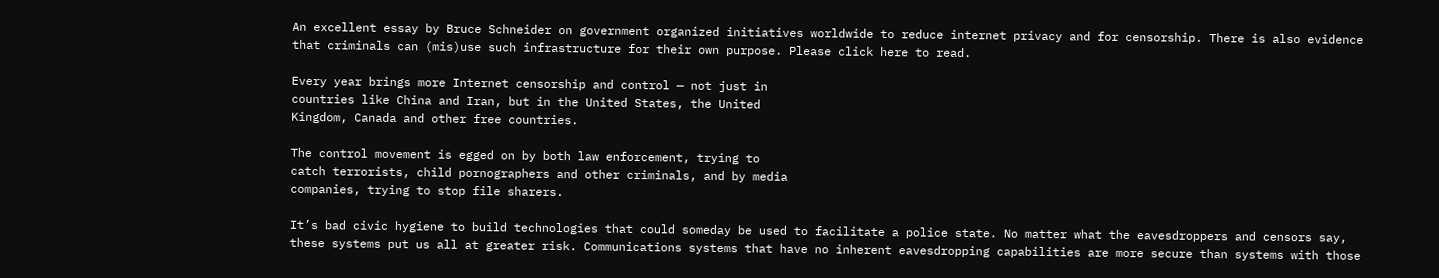An excellent essay by Bruce Schneider on government organized initiatives worldwide to reduce internet privacy and for censorship. There is also evidence that criminals can (mis)use such infrastructure for their own purpose. Please click here to read.

Every year brings more Internet censorship and control — not just in
countries like China and Iran, but in the United States, the United
Kingdom, Canada and other free countries.

The control movement is egged on by both law enforcement, trying to
catch terrorists, child pornographers and other criminals, and by media
companies, trying to stop file sharers.

It’s bad civic hygiene to build technologies that could someday be used to facilitate a police state. No matter what the eavesdroppers and censors say, these systems put us all at greater risk. Communications systems that have no inherent eavesdropping capabilities are more secure than systems with those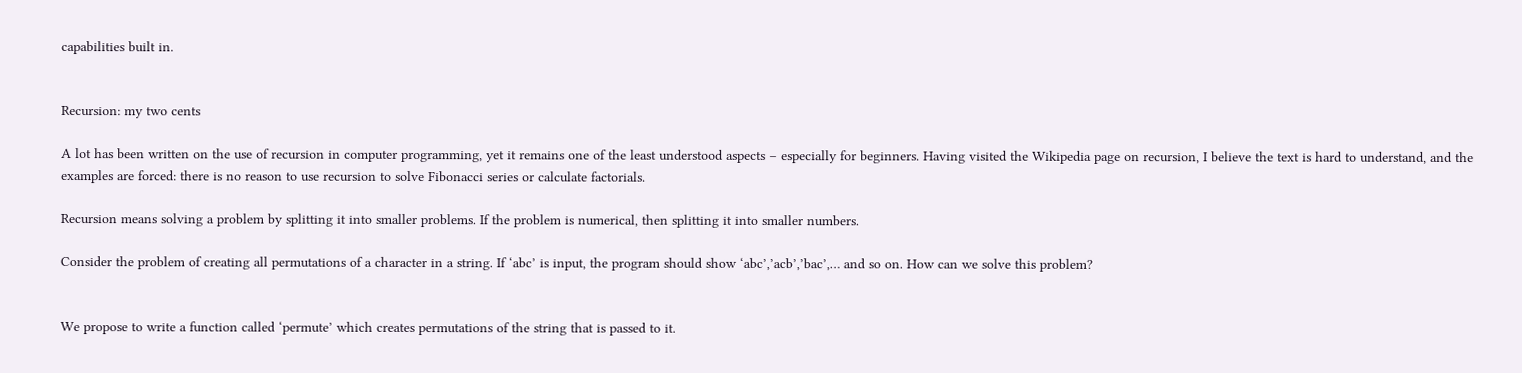capabilities built in.


Recursion: my two cents

A lot has been written on the use of recursion in computer programming, yet it remains one of the least understood aspects – especially for beginners. Having visited the Wikipedia page on recursion, I believe the text is hard to understand, and the examples are forced: there is no reason to use recursion to solve Fibonacci series or calculate factorials.

Recursion means solving a problem by splitting it into smaller problems. If the problem is numerical, then splitting it into smaller numbers.

Consider the problem of creating all permutations of a character in a string. If ‘abc’ is input, the program should show ‘abc’,’acb’,’bac’,… and so on. How can we solve this problem?


We propose to write a function called ‘permute’ which creates permutations of the string that is passed to it.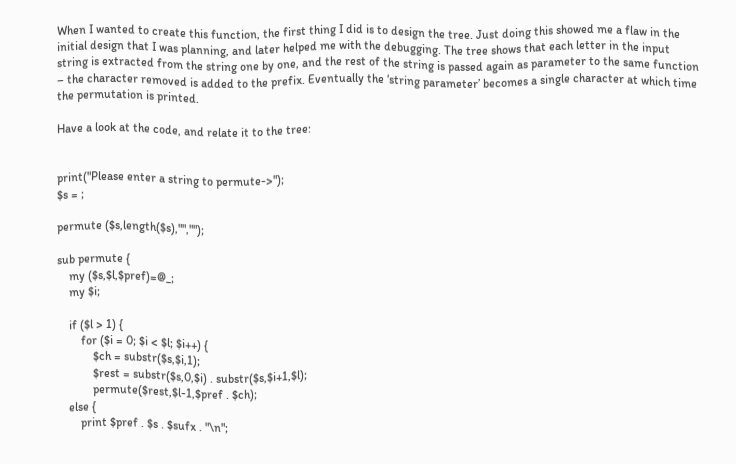When I wanted to create this function, the first thing I did is to design the tree. Just doing this showed me a flaw in the initial design that I was planning, and later helped me with the debugging. The tree shows that each letter in the input string is extracted from the string one by one, and the rest of the string is passed again as parameter to the same function – the character removed is added to the prefix. Eventually the ‘string parameter’ becomes a single character at which time the permutation is printed.

Have a look at the code, and relate it to the tree:


print("Please enter a string to permute->");
$s = ;

permute ($s,length($s),"","");

sub permute {
    my ($s,$l,$pref)=@_;
    my $i;

    if ($l > 1) {
        for ($i = 0; $i < $l; $i++) {
            $ch = substr($s,$i,1);
            $rest = substr($s,0,$i) . substr($s,$i+1,$l);
            permute($rest,$l-1,$pref . $ch);
    else {
        print $pref . $s . $sufx . "\n";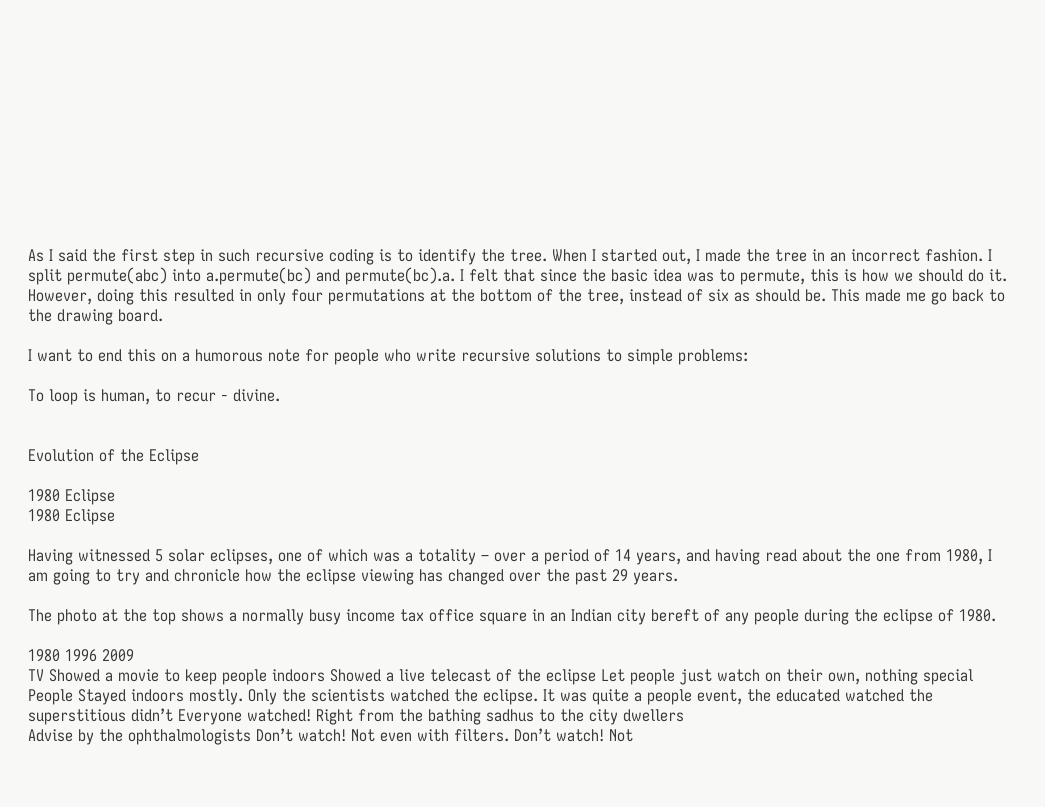As I said the first step in such recursive coding is to identify the tree. When I started out, I made the tree in an incorrect fashion. I split permute(abc) into a.permute(bc) and permute(bc).a. I felt that since the basic idea was to permute, this is how we should do it. However, doing this resulted in only four permutations at the bottom of the tree, instead of six as should be. This made me go back to the drawing board.

I want to end this on a humorous note for people who write recursive solutions to simple problems:

To loop is human, to recur - divine.


Evolution of the Eclipse

1980 Eclipse
1980 Eclipse

Having witnessed 5 solar eclipses, one of which was a totality – over a period of 14 years, and having read about the one from 1980, I am going to try and chronicle how the eclipse viewing has changed over the past 29 years.

The photo at the top shows a normally busy income tax office square in an Indian city bereft of any people during the eclipse of 1980.

1980 1996 2009
TV Showed a movie to keep people indoors Showed a live telecast of the eclipse Let people just watch on their own, nothing special
People Stayed indoors mostly. Only the scientists watched the eclipse. It was quite a people event, the educated watched the superstitious didn’t Everyone watched! Right from the bathing sadhus to the city dwellers
Advise by the ophthalmologists Don’t watch! Not even with filters. Don’t watch! Not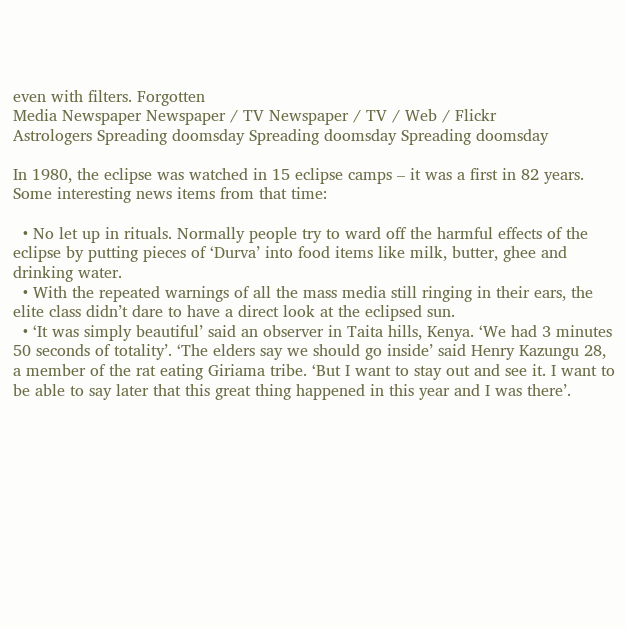even with filters. Forgotten
Media Newspaper Newspaper / TV Newspaper / TV / Web / Flickr
Astrologers Spreading doomsday Spreading doomsday Spreading doomsday

In 1980, the eclipse was watched in 15 eclipse camps – it was a first in 82 years. Some interesting news items from that time:

  • No let up in rituals. Normally people try to ward off the harmful effects of the eclipse by putting pieces of ‘Durva’ into food items like milk, butter, ghee and drinking water.
  • With the repeated warnings of all the mass media still ringing in their ears, the elite class didn’t dare to have a direct look at the eclipsed sun.
  • ‘It was simply beautiful’ said an observer in Taita hills, Kenya. ‘We had 3 minutes 50 seconds of totality’. ‘The elders say we should go inside’ said Henry Kazungu 28, a member of the rat eating Giriama tribe. ‘But I want to stay out and see it. I want to be able to say later that this great thing happened in this year and I was there’.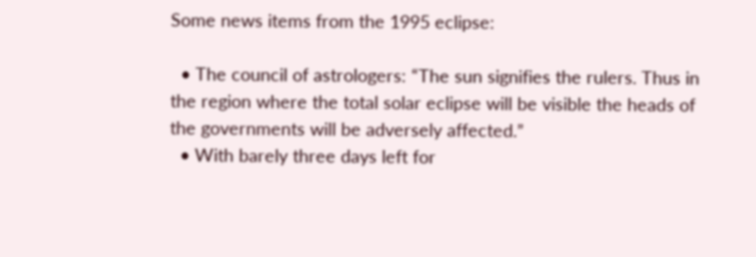Some news items from the 1995 eclipse:

  • The council of astrologers: “The sun signifies the rulers. Thus in the region where the total solar eclipse will be visible the heads of the governments will be adversely affected.”
  • With barely three days left for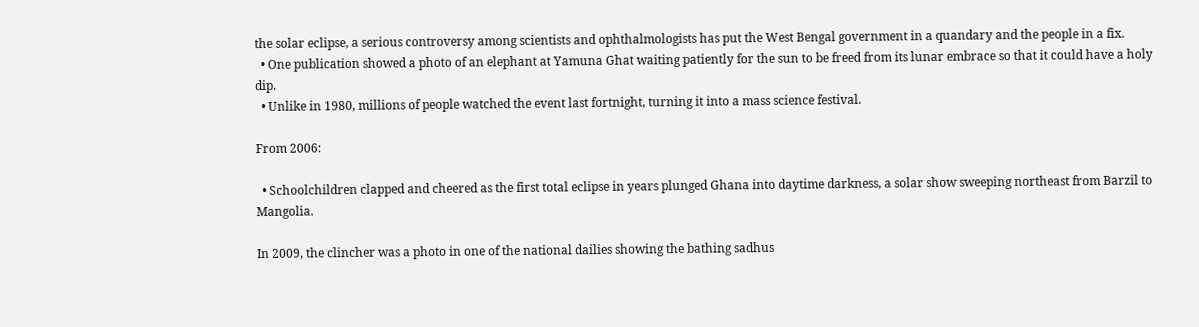the solar eclipse, a serious controversy among scientists and ophthalmologists has put the West Bengal government in a quandary and the people in a fix.
  • One publication showed a photo of an elephant at Yamuna Ghat waiting patiently for the sun to be freed from its lunar embrace so that it could have a holy dip.
  • Unlike in 1980, millions of people watched the event last fortnight, turning it into a mass science festival.

From 2006:

  • Schoolchildren clapped and cheered as the first total eclipse in years plunged Ghana into daytime darkness, a solar show sweeping northeast from Barzil to Mangolia.

In 2009, the clincher was a photo in one of the national dailies showing the bathing sadhus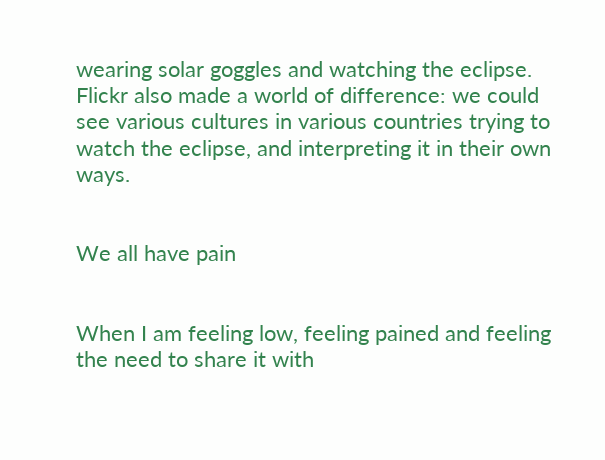wearing solar goggles and watching the eclipse. Flickr also made a world of difference: we could see various cultures in various countries trying to watch the eclipse, and interpreting it in their own ways.


We all have pain


When I am feeling low, feeling pained and feeling the need to share it with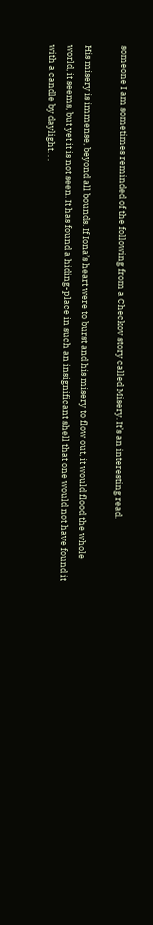someone I am sometimes reminded of the following from a Checkov story called Misery. It’s an interesting read.

His misery is immense, beyond all bounds. If Iona’s heart were to burst and his misery to flow out, it would flood the whole world, it seems, but yet it is not seen. It has found a hiding-place in such an insignificant shell that one would not have found it with a candle by daylight. . .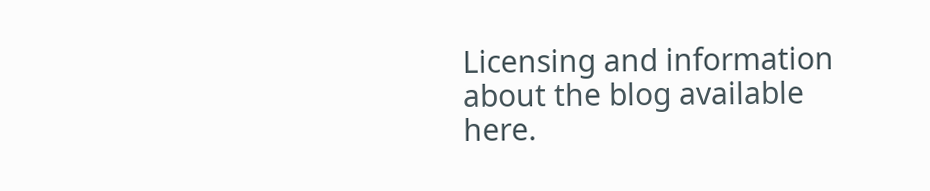Licensing and information about the blog available here.